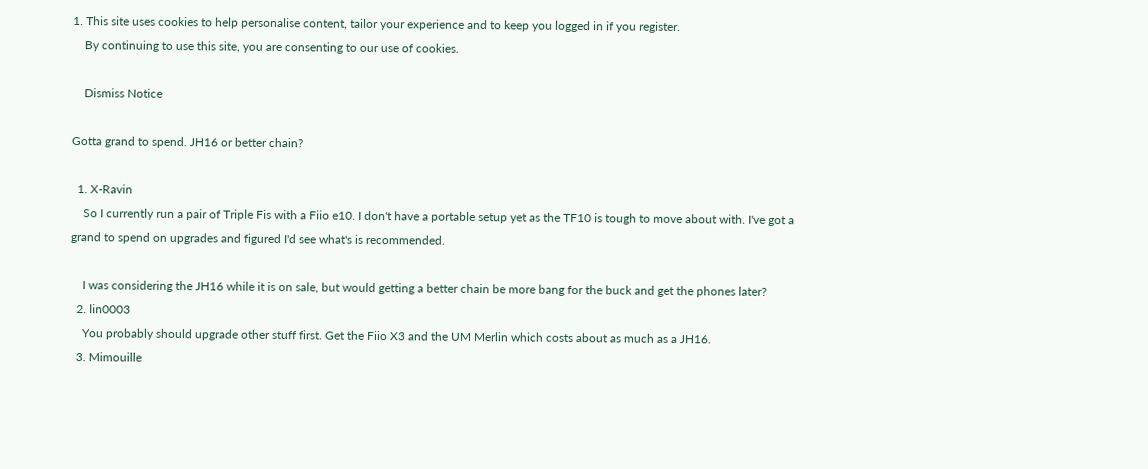1. This site uses cookies to help personalise content, tailor your experience and to keep you logged in if you register.
    By continuing to use this site, you are consenting to our use of cookies.

    Dismiss Notice

Gotta grand to spend. JH16 or better chain?

  1. X-Ravin
    So I currently run a pair of Triple Fis with a Fiio e10. I don't have a portable setup yet as the TF10 is tough to move about with. I've got a grand to spend on upgrades and figured I'd see what's is recommended.

    I was considering the JH16 while it is on sale, but would getting a better chain be more bang for the buck and get the phones later?
  2. lin0003
    You probably should upgrade other stuff first. Get the Fiio X3 and the UM Merlin which costs about as much as a JH16.
  3. Mimouille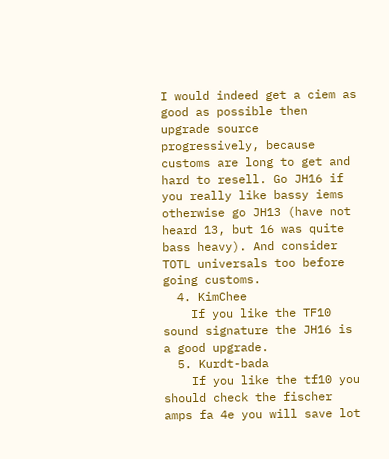I would indeed get a ciem as good as possible then upgrade source progressively, because customs are long to get and hard to resell. Go JH16 if you really like bassy iems otherwise go JH13 (have not heard 13, but 16 was quite bass heavy). And consider TOTL universals too before going customs.
  4. KimChee
    If you like the TF10 sound signature the JH16 is a good upgrade.
  5. Kurdt-bada
    If you like the tf10 you should check the fischer amps fa 4e you will save lot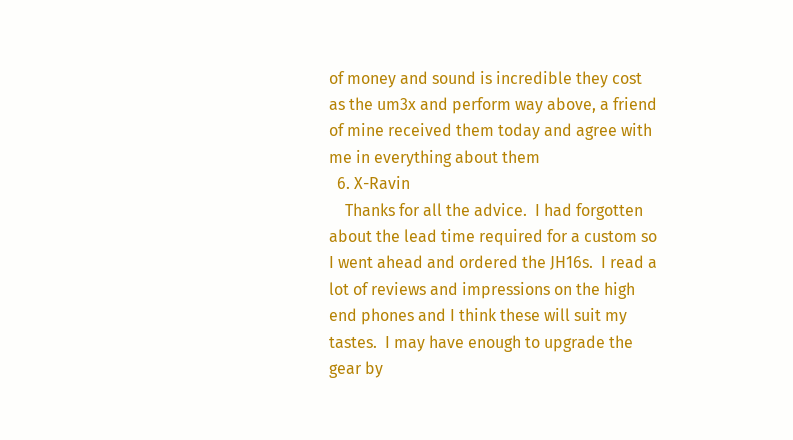of money and sound is incredible they cost as the um3x and perform way above, a friend of mine received them today and agree with me in everything about them
  6. X-Ravin
    Thanks for all the advice.  I had forgotten about the lead time required for a custom so I went ahead and ordered the JH16s.  I read a lot of reviews and impressions on the high end phones and I think these will suit my tastes.  I may have enough to upgrade the gear by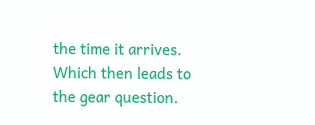the time it arrives.  Which then leads to the gear question.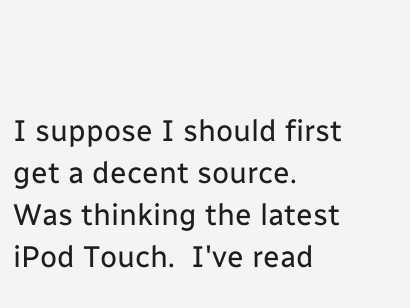I suppose I should first get a decent source.  Was thinking the latest iPod Touch.  I've read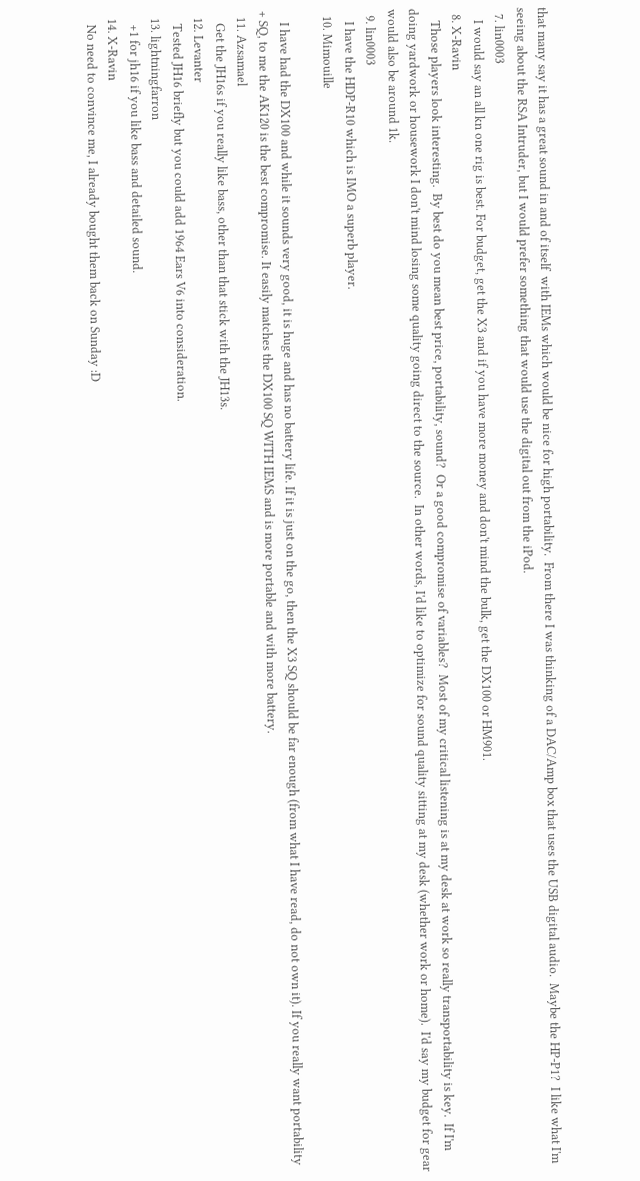that many say it has a great sound in and of itself  with IEMs which would be nice for high portability.  From there I was thinking of a DAC/Amp box that uses the USB digital audio.  Maybe the HP-P1?  I like what I'm seeing about the RSA Intruder, but I would prefer something that would use the digital out from the iPod.
  7. lin0003
    I would say an all kn one rig is best. For budget, get the X3 and if you have more money and don't mind the bulk, get the DX100 or HM901.
  8. X-Ravin
    Those players look interesting.  By best do you mean best price, portability, sound?  Or a good compromise of variables?  Most of my critical listening is at my desk at work so really transportability is key.  If I'm doing yardwork or housework I don't mind losing some quality going direct to the source.  In other words, I'd like to optimize for sound quality sitting at my desk (whether work or home).  I'd say my budget for gear would also be around 1k.
  9. lin0003
    I have the HDP-R10 which is IMO a superb player.
  10. Mimouille

    I have had the DX100 and while it sounds very good, it is huge and has no battery life. If it is just on the go, then the X3 SQ should be far enough (from what I have read, do not own it). If you really want portability + SQ, to me the AK120 is the best compromise. It easily matches the DX100 SQ WITH IEMS and is more portable and with more battery.
  11. Azsamael
    Get the JH16s if you really like bass, other than that stick with the JH13s.
  12. Levanter
    Tested JH16 briefly but you could add 1964 Ears V6 into consideration.
  13. lightningfarron
    +1 for jh16 if you like bass and detailed sound.
  14. X-Ravin
    No need to convince me, I already bought them back on Sunday :D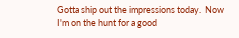Gotta ship out the impressions today.  Now I'm on the hunt for a good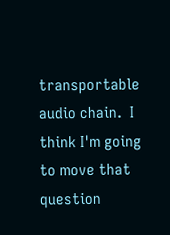transportable audio chain.  I think I'm going to move that question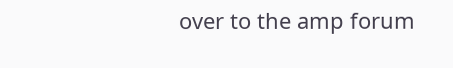over to the amp forum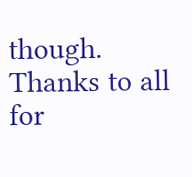though.  Thanks to all for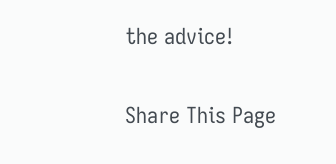the advice!

Share This Page